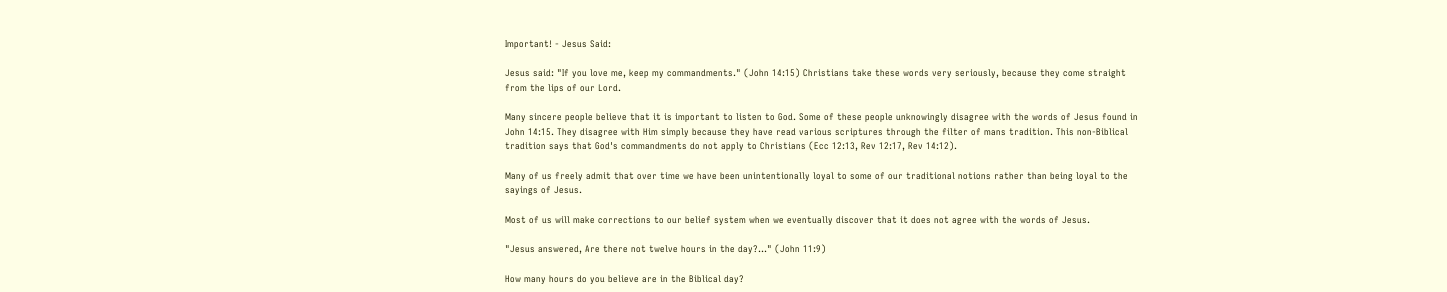Important! - Jesus Said:

Jesus said: "If you love me, keep my commandments." (John 14:15) Christians take these words very seriously, because they come straight from the lips of our Lord.

Many sincere people believe that it is important to listen to God. Some of these people unknowingly disagree with the words of Jesus found in John 14:15. They disagree with Him simply because they have read various scriptures through the filter of mans tradition. This non-Biblical tradition says that God's commandments do not apply to Christians (Ecc 12:13, Rev 12:17, Rev 14:12).

Many of us freely admit that over time we have been unintentionally loyal to some of our traditional notions rather than being loyal to the sayings of Jesus.

Most of us will make corrections to our belief system when we eventually discover that it does not agree with the words of Jesus.

"Jesus answered, Are there not twelve hours in the day?..." (John 11:9)

How many hours do you believe are in the Biblical day?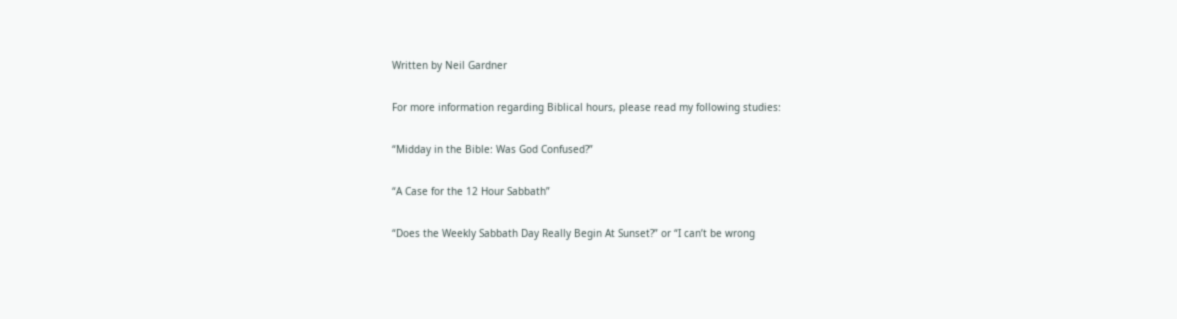Written by Neil Gardner

For more information regarding Biblical hours, please read my following studies:

“Midday in the Bible: Was God Confused?”

“A Case for the 12 Hour Sabbath”

“Does the Weekly Sabbath Day Really Begin At Sunset?” or “I can’t be wrong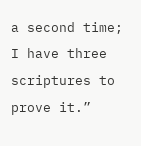a second time; I have three scriptures to prove it.”